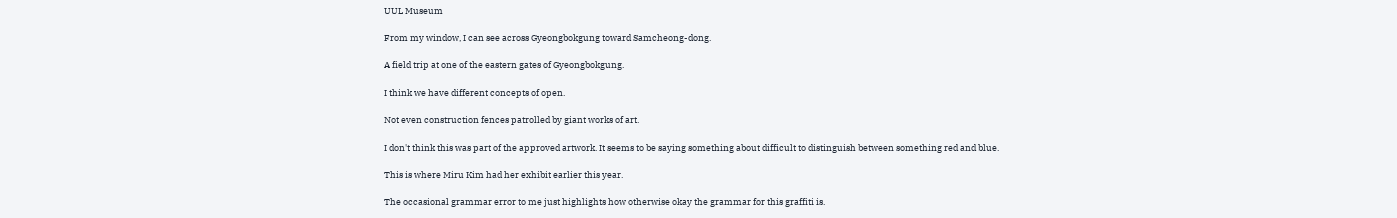UUL Museum

From my window, I can see across Gyeongbokgung toward Samcheong-dong.

A field trip at one of the eastern gates of Gyeongbokgung.

I think we have different concepts of open.

Not even construction fences patrolled by giant works of art.

I don't think this was part of the approved artwork. It seems to be saying something about difficult to distinguish between something red and blue.

This is where Miru Kim had her exhibit earlier this year.

The occasional grammar error to me just highlights how otherwise okay the grammar for this graffiti is.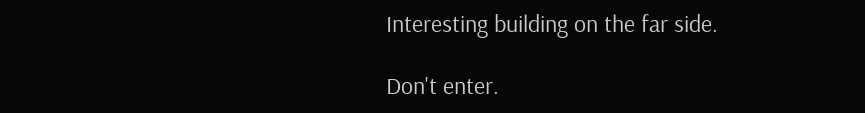Interesting building on the far side.

Don't enter.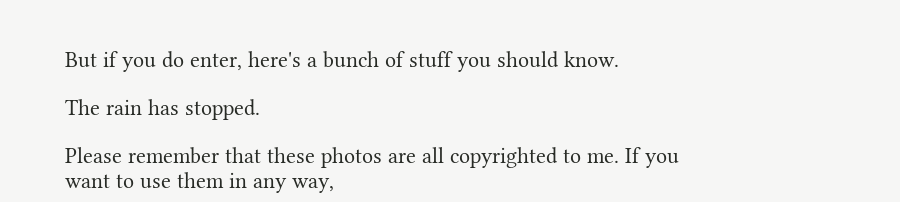But if you do enter, here's a bunch of stuff you should know.

The rain has stopped.

Please remember that these photos are all copyrighted to me. If you want to use them in any way,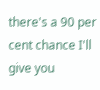there's a 90 per cent chance I'll give you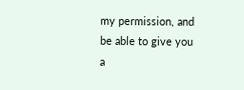my permission, and be able to give you a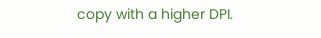copy with a higher DPI.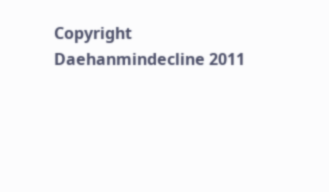Copyright Daehanmindecline 2011